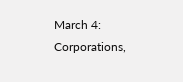March 4: Corporations,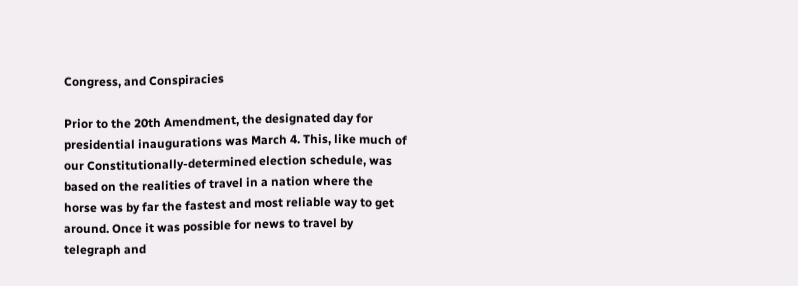Congress, and Conspiracies

Prior to the 20th Amendment, the designated day for presidential inaugurations was March 4. This, like much of our Constitutionally-determined election schedule, was based on the realities of travel in a nation where the horse was by far the fastest and most reliable way to get around. Once it was possible for news to travel by telegraph and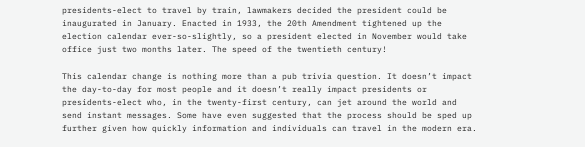presidents-elect to travel by train, lawmakers decided the president could be inaugurated in January. Enacted in 1933, the 20th Amendment tightened up the election calendar ever-so-slightly, so a president elected in November would take office just two months later. The speed of the twentieth century!

This calendar change is nothing more than a pub trivia question. It doesn’t impact the day-to-day for most people and it doesn’t really impact presidents or presidents-elect who, in the twenty-first century, can jet around the world and send instant messages. Some have even suggested that the process should be sped up further given how quickly information and individuals can travel in the modern era.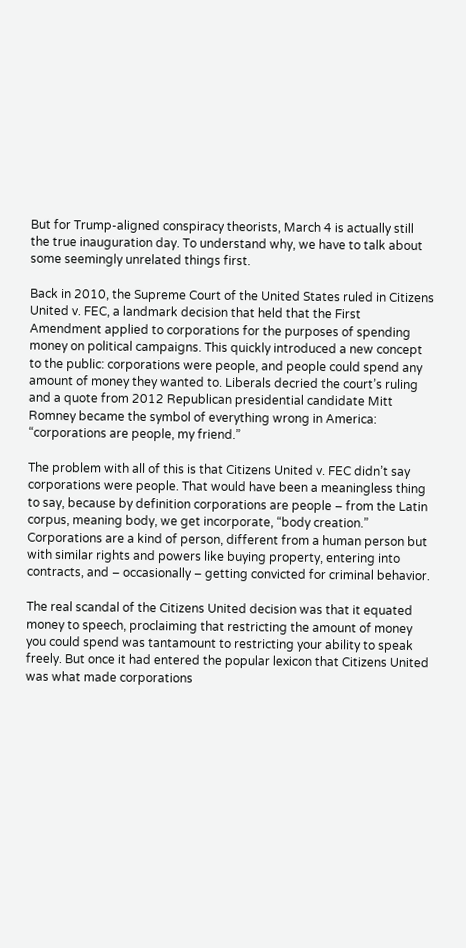But for Trump-aligned conspiracy theorists, March 4 is actually still the true inauguration day. To understand why, we have to talk about some seemingly unrelated things first.

Back in 2010, the Supreme Court of the United States ruled in Citizens United v. FEC, a landmark decision that held that the First Amendment applied to corporations for the purposes of spending money on political campaigns. This quickly introduced a new concept to the public: corporations were people, and people could spend any amount of money they wanted to. Liberals decried the court’s ruling and a quote from 2012 Republican presidential candidate Mitt Romney became the symbol of everything wrong in America: “corporations are people, my friend.”

The problem with all of this is that Citizens United v. FEC didn’t say corporations were people. That would have been a meaningless thing to say, because by definition corporations are people – from the Latin corpus, meaning body, we get incorporate, “body creation.” Corporations are a kind of person, different from a human person but with similar rights and powers like buying property, entering into contracts, and – occasionally – getting convicted for criminal behavior.

The real scandal of the Citizens United decision was that it equated money to speech, proclaiming that restricting the amount of money you could spend was tantamount to restricting your ability to speak freely. But once it had entered the popular lexicon that Citizens United was what made corporations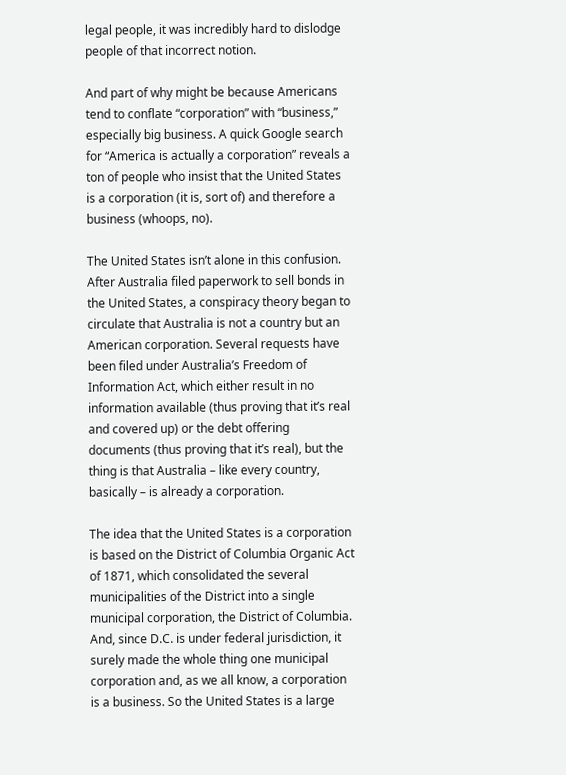legal people, it was incredibly hard to dislodge people of that incorrect notion.

And part of why might be because Americans tend to conflate “corporation” with “business,” especially big business. A quick Google search for “America is actually a corporation” reveals a ton of people who insist that the United States is a corporation (it is, sort of) and therefore a business (whoops, no).

The United States isn’t alone in this confusion. After Australia filed paperwork to sell bonds in the United States, a conspiracy theory began to circulate that Australia is not a country but an American corporation. Several requests have been filed under Australia’s Freedom of Information Act, which either result in no information available (thus proving that it’s real and covered up) or the debt offering documents (thus proving that it’s real), but the thing is that Australia – like every country, basically – is already a corporation.

The idea that the United States is a corporation is based on the District of Columbia Organic Act of 1871, which consolidated the several municipalities of the District into a single municipal corporation, the District of Columbia. And, since D.C. is under federal jurisdiction, it surely made the whole thing one municipal corporation and, as we all know, a corporation is a business. So the United States is a large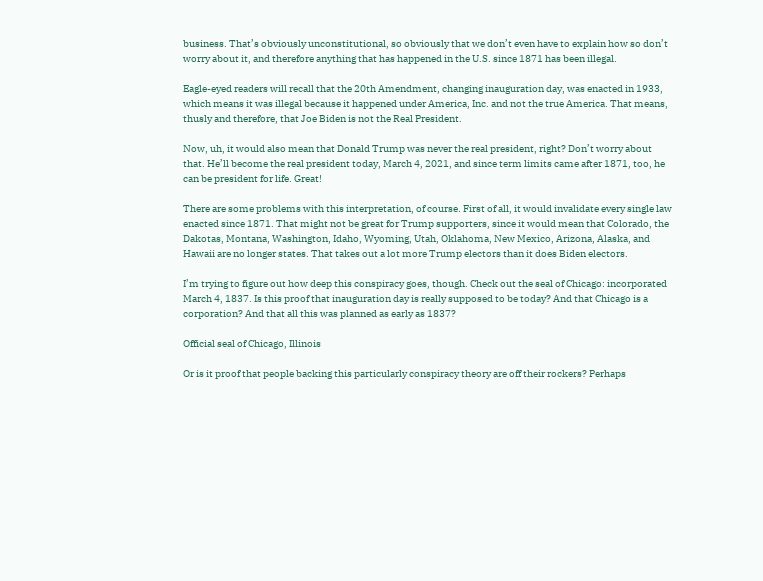business. That’s obviously unconstitutional, so obviously that we don’t even have to explain how so don’t worry about it, and therefore anything that has happened in the U.S. since 1871 has been illegal.

Eagle-eyed readers will recall that the 20th Amendment, changing inauguration day, was enacted in 1933, which means it was illegal because it happened under America, Inc. and not the true America. That means, thusly and therefore, that Joe Biden is not the Real President.

Now, uh, it would also mean that Donald Trump was never the real president, right? Don’t worry about that. He’ll become the real president today, March 4, 2021, and since term limits came after 1871, too, he can be president for life. Great!

There are some problems with this interpretation, of course. First of all, it would invalidate every single law enacted since 1871. That might not be great for Trump supporters, since it would mean that Colorado, the Dakotas, Montana, Washington, Idaho, Wyoming, Utah, Oklahoma, New Mexico, Arizona, Alaska, and Hawaii are no longer states. That takes out a lot more Trump electors than it does Biden electors.

I’m trying to figure out how deep this conspiracy goes, though. Check out the seal of Chicago: incorporated March 4, 1837. Is this proof that inauguration day is really supposed to be today? And that Chicago is a corporation? And that all this was planned as early as 1837?

Official seal of Chicago, Illinois

Or is it proof that people backing this particularly conspiracy theory are off their rockers? Perhaps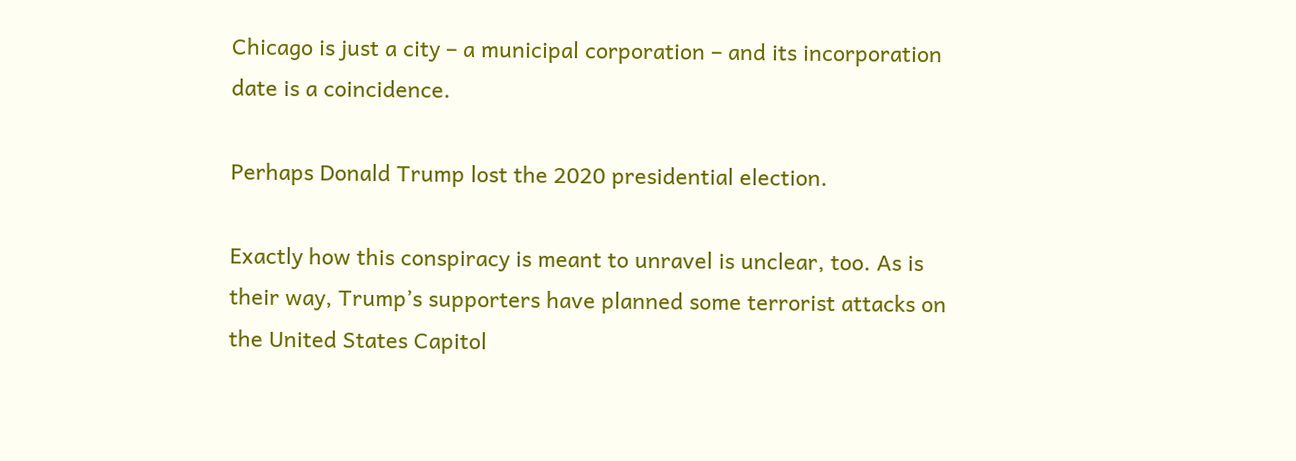Chicago is just a city – a municipal corporation – and its incorporation date is a coincidence.

Perhaps Donald Trump lost the 2020 presidential election.

Exactly how this conspiracy is meant to unravel is unclear, too. As is their way, Trump’s supporters have planned some terrorist attacks on the United States Capitol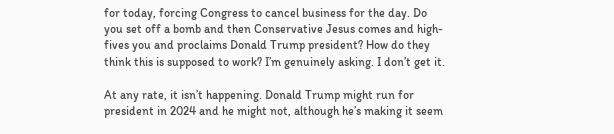for today, forcing Congress to cancel business for the day. Do you set off a bomb and then Conservative Jesus comes and high-fives you and proclaims Donald Trump president? How do they think this is supposed to work? I’m genuinely asking. I don’t get it.

At any rate, it isn’t happening. Donald Trump might run for president in 2024 and he might not, although he’s making it seem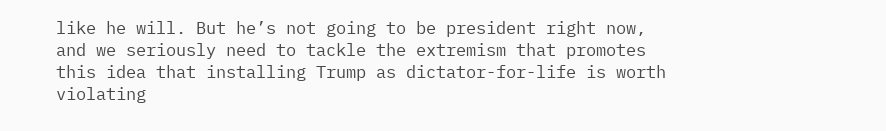like he will. But he’s not going to be president right now, and we seriously need to tackle the extremism that promotes this idea that installing Trump as dictator-for-life is worth violating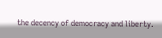the decency of democracy and liberty.